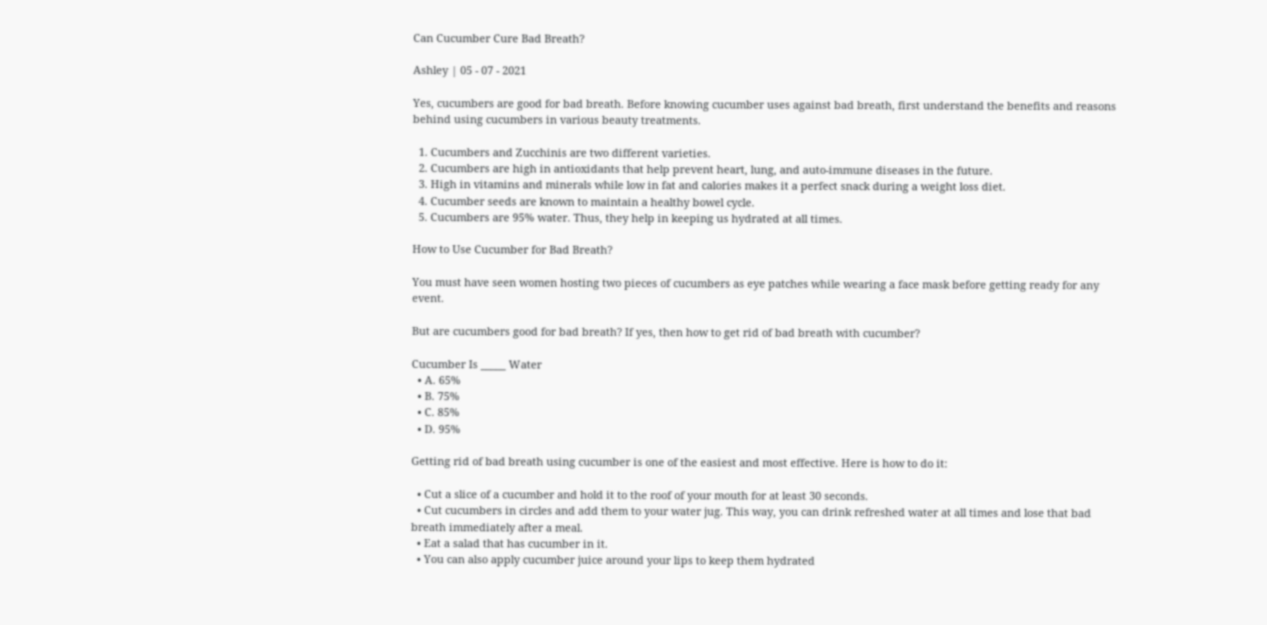Can Cucumber Cure Bad Breath?

Ashley | 05 - 07 - 2021

Yes, cucumbers are good for bad breath. Before knowing cucumber uses against bad breath, first understand the benefits and reasons behind using cucumbers in various beauty treatments.

  1. Cucumbers and Zucchinis are two different varieties.
  2. Cucumbers are high in antioxidants that help prevent heart, lung, and auto-immune diseases in the future.
  3. High in vitamins and minerals while low in fat and calories makes it a perfect snack during a weight loss diet.
  4. Cucumber seeds are known to maintain a healthy bowel cycle.
  5. Cucumbers are 95% water. Thus, they help in keeping us hydrated at all times.

How to Use Cucumber for Bad Breath?

You must have seen women hosting two pieces of cucumbers as eye patches while wearing a face mask before getting ready for any event.

But are cucumbers good for bad breath? If yes, then how to get rid of bad breath with cucumber?

Cucumber Is _____ Water
  • A. 65%
  • B. 75%
  • C. 85%
  • D. 95%

Getting rid of bad breath using cucumber is one of the easiest and most effective. Here is how to do it:

  • Cut a slice of a cucumber and hold it to the roof of your mouth for at least 30 seconds.
  • Cut cucumbers in circles and add them to your water jug. This way, you can drink refreshed water at all times and lose that bad breath immediately after a meal.
  • Eat a salad that has cucumber in it.
  • You can also apply cucumber juice around your lips to keep them hydrated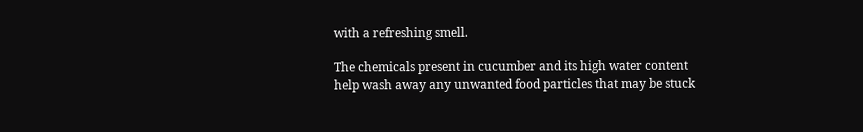with a refreshing smell.

The chemicals present in cucumber and its high water content help wash away any unwanted food particles that may be stuck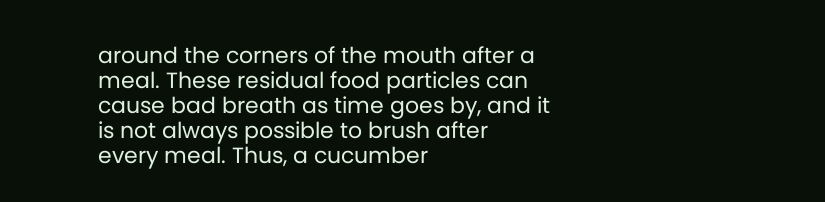around the corners of the mouth after a meal. These residual food particles can cause bad breath as time goes by, and it is not always possible to brush after every meal. Thus, a cucumber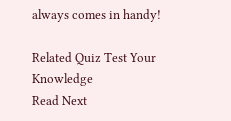always comes in handy!

Related Quiz Test Your Knowledge
Read Next